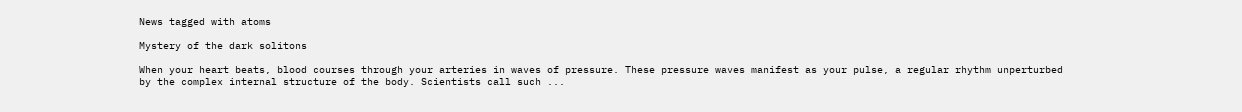News tagged with atoms

Mystery of the dark solitons

When your heart beats, blood courses through your arteries in waves of pressure. These pressure waves manifest as your pulse, a regular rhythm unperturbed by the complex internal structure of the body. Scientists call such ...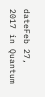dateFeb 27, 2017 in Quantum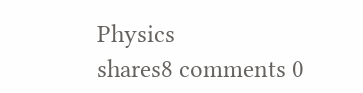Physics
shares8 comments 0